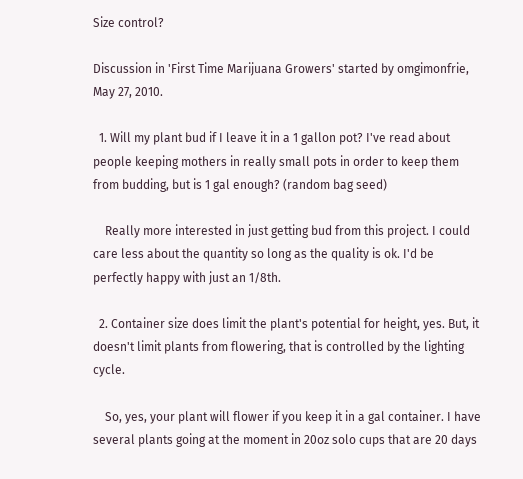Size control?

Discussion in 'First Time Marijuana Growers' started by omgimonfrie, May 27, 2010.

  1. Will my plant bud if I leave it in a 1 gallon pot? I've read about people keeping mothers in really small pots in order to keep them from budding, but is 1 gal enough? (random bag seed)

    Really more interested in just getting bud from this project. I could care less about the quantity so long as the quality is ok. I'd be perfectly happy with just an 1/8th.

  2. Container size does limit the plant's potential for height, yes. But, it doesn't limit plants from flowering, that is controlled by the lighting cycle.

    So, yes, your plant will flower if you keep it in a gal container. I have several plants going at the moment in 20oz solo cups that are 20 days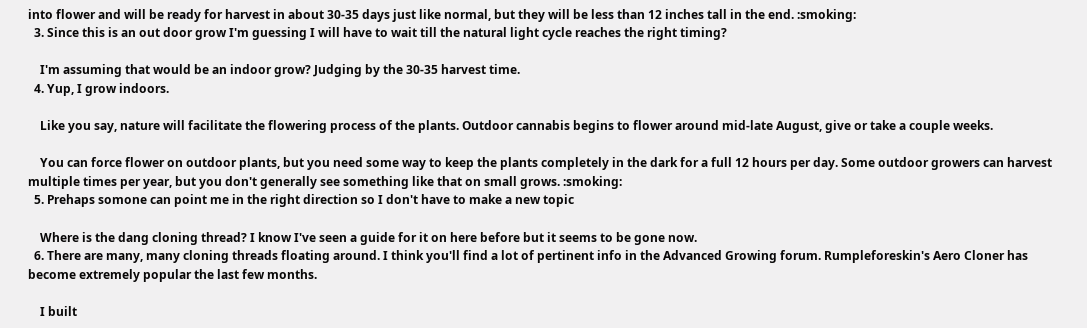into flower and will be ready for harvest in about 30-35 days just like normal, but they will be less than 12 inches tall in the end. :smoking:
  3. Since this is an out door grow I'm guessing I will have to wait till the natural light cycle reaches the right timing?

    I'm assuming that would be an indoor grow? Judging by the 30-35 harvest time.
  4. Yup, I grow indoors.

    Like you say, nature will facilitate the flowering process of the plants. Outdoor cannabis begins to flower around mid-late August, give or take a couple weeks.

    You can force flower on outdoor plants, but you need some way to keep the plants completely in the dark for a full 12 hours per day. Some outdoor growers can harvest multiple times per year, but you don't generally see something like that on small grows. :smoking:
  5. Prehaps somone can point me in the right direction so I don't have to make a new topic

    Where is the dang cloning thread? I know I've seen a guide for it on here before but it seems to be gone now.
  6. There are many, many cloning threads floating around. I think you'll find a lot of pertinent info in the Advanced Growing forum. Rumpleforeskin's Aero Cloner has become extremely popular the last few months.

    I built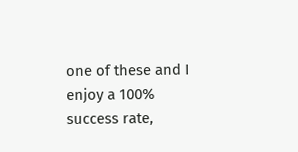one of these and I enjoy a 100% success rate,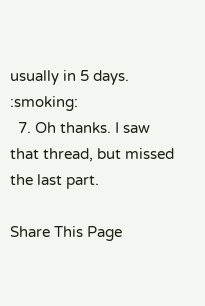usually in 5 days. :smoking:
  7. Oh thanks. I saw that thread, but missed the last part.

Share This Page